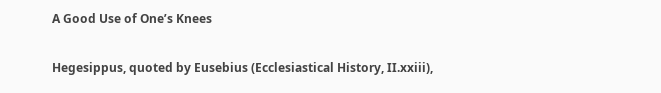A Good Use of One’s Knees

Hegesippus, quoted by Eusebius (Ecclesiastical History, II.xxiii),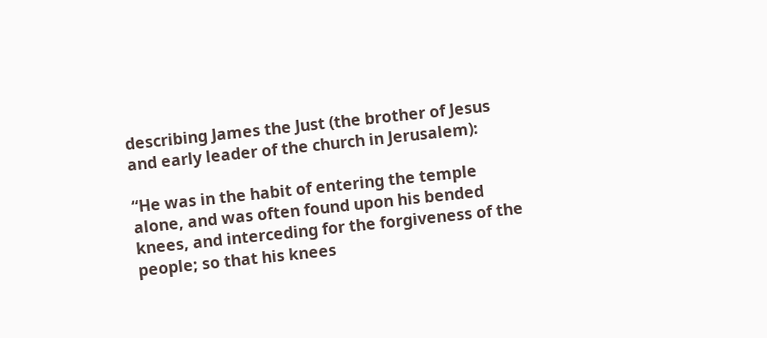describing James the Just (the brother of Jesus and early leader of the church in Jerusalem):

“He was in the habit of entering the temple alone, and was often found upon his bended knees, and interceding for the forgiveness of the people; so that his knees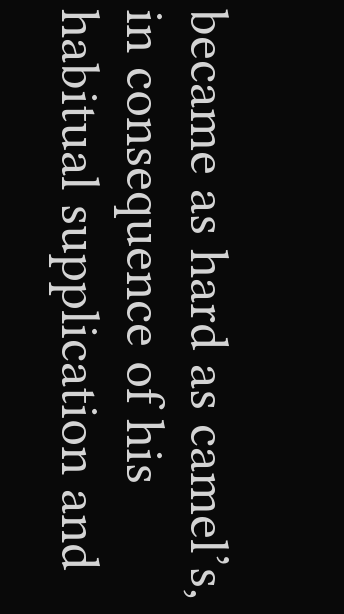became as hard as camel’s, in consequence of his habitual supplication and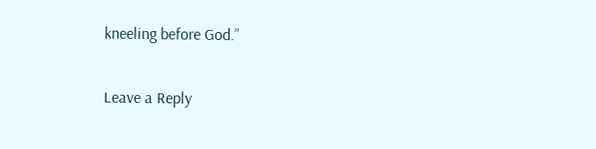kneeling before God.”

Leave a Reply